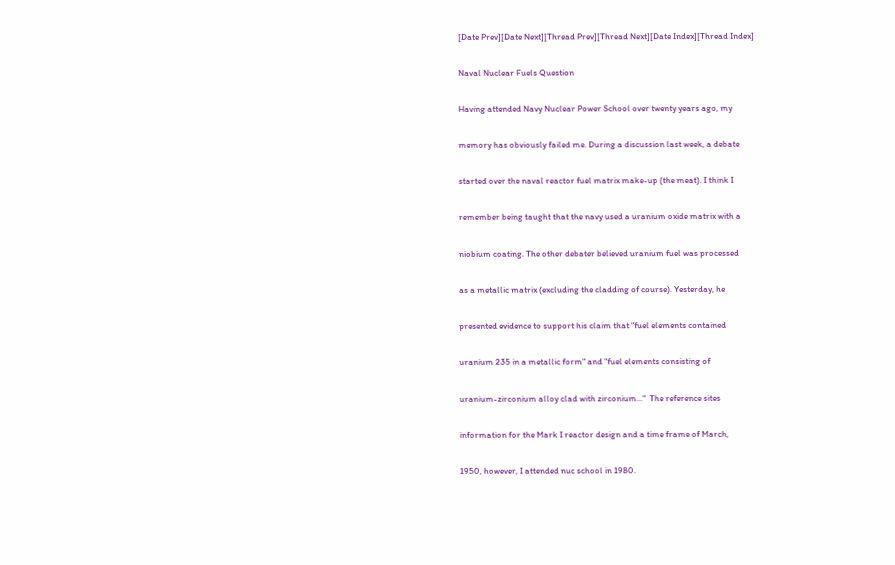[Date Prev][Date Next][Thread Prev][Thread Next][Date Index][Thread Index]

Naval Nuclear Fuels Question

Having attended Navy Nuclear Power School over twenty years ago, my

memory has obviously failed me. During a discussion last week, a debate

started over the naval reactor fuel matrix make-up (the meat). I think I

remember being taught that the navy used a uranium oxide matrix with a

niobium coating. The other debater believed uranium fuel was processed

as a metallic matrix (excluding the cladding of course). Yesterday, he

presented evidence to support his claim that "fuel elements contained

uranium 235 in a metallic form" and "fuel elements consisting of

uranium-zirconium alloy clad with zirconium..."  The reference sites

information for the Mark I reactor design and a time frame of March,

1950, however, I attended nuc school in 1980.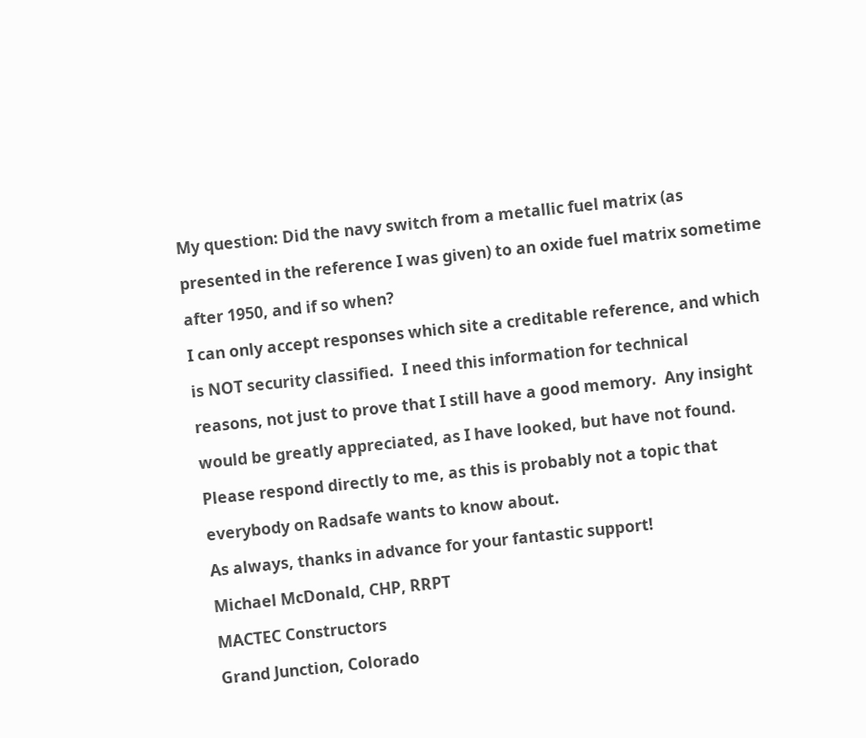My question: Did the navy switch from a metallic fuel matrix (as

presented in the reference I was given) to an oxide fuel matrix sometime

after 1950, and if so when?

I can only accept responses which site a creditable reference, and which

is NOT security classified.  I need this information for technical

reasons, not just to prove that I still have a good memory.  Any insight

would be greatly appreciated, as I have looked, but have not found.

Please respond directly to me, as this is probably not a topic that

everybody on Radsafe wants to know about.

As always, thanks in advance for your fantastic support!

Michael McDonald, CHP, RRPT

MACTEC Constructors

Grand Junction, Colorado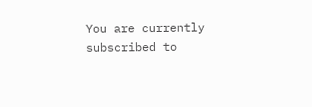You are currently subscribed to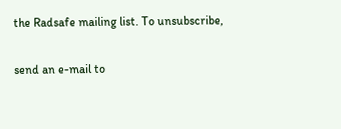the Radsafe mailing list. To unsubscribe,

send an e-mail to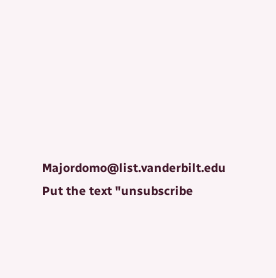Majordomo@list.vanderbilt.edu  Put the text "unsubscribe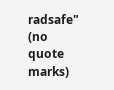radsafe" (no quote marks)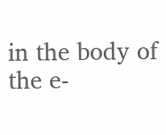in the body of the e-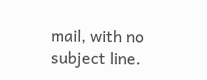mail, with no subject line.